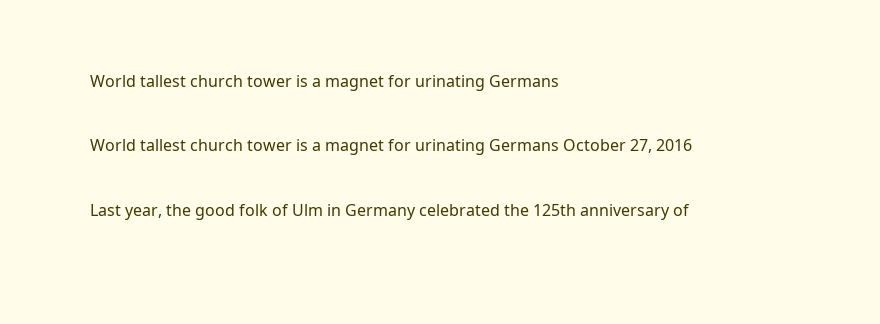World tallest church tower is a magnet for urinating Germans

World tallest church tower is a magnet for urinating Germans October 27, 2016

Last year, the good folk of Ulm in Germany celebrated the 125th anniversary of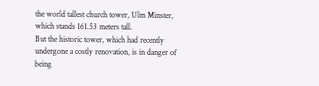the world tallest church tower, Ulm Minster, which stands 161.53 meters tall.
But the historic tower, which had recently undergone a costly renovation, is in danger of being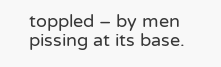toppled – by men pissing at its base.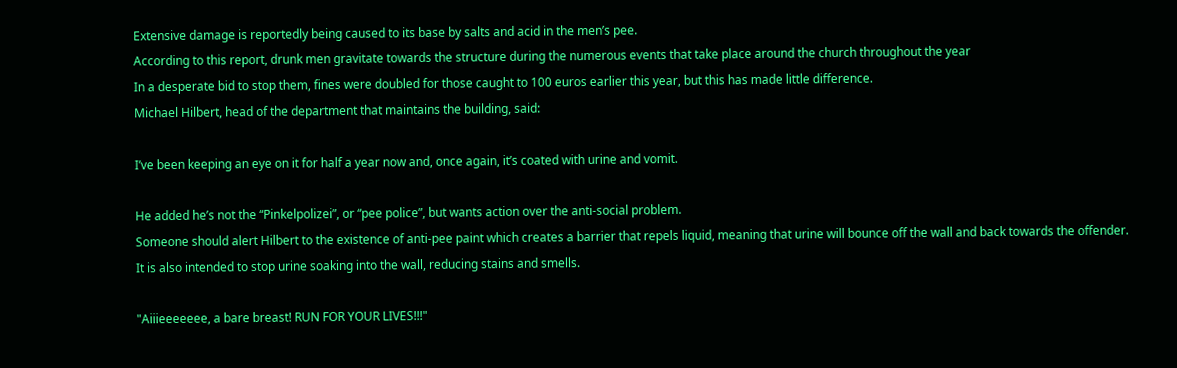Extensive damage is reportedly being caused to its base by salts and acid in the men’s pee.
According to this report, drunk men gravitate towards the structure during the numerous events that take place around the church throughout the year
In a desperate bid to stop them, fines were doubled for those caught to 100 euros earlier this year, but this has made little difference.
Michael Hilbert, head of the department that maintains the building, said:

I’ve been keeping an eye on it for half a year now and, once again, it’s coated with urine and vomit.

He added he’s not the “Pinkelpolizei”, or “pee police”, but wants action over the anti-social problem.
Someone should alert Hilbert to the existence of anti-pee paint which creates a barrier that repels liquid, meaning that urine will bounce off the wall and back towards the offender.
It is also intended to stop urine soaking into the wall, reducing stains and smells.

"Aiiieeeeeee, a bare breast! RUN FOR YOUR LIVES!!!"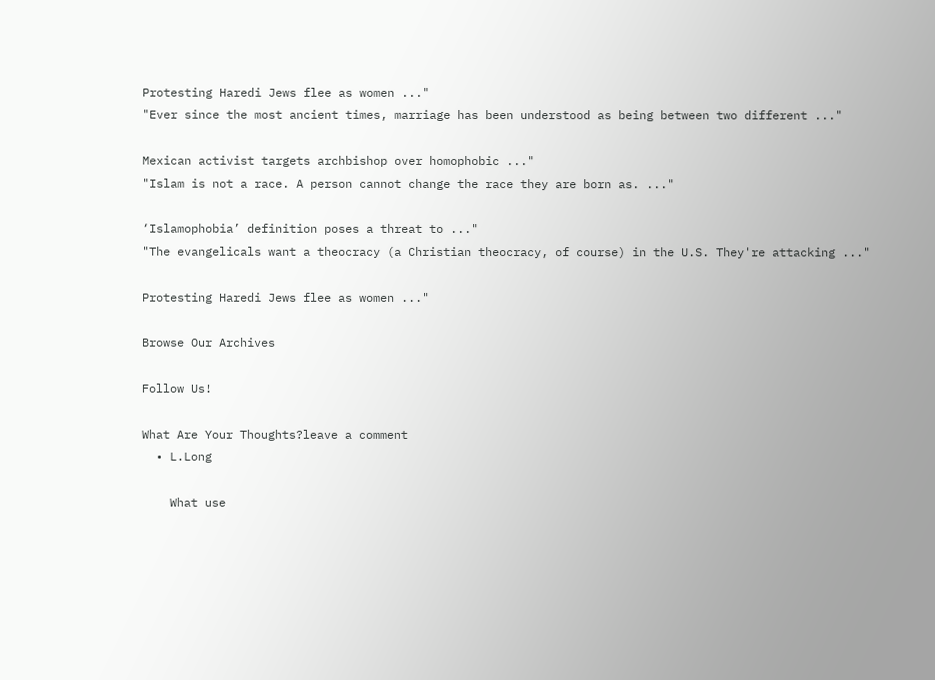Protesting Haredi Jews flee as women ..."
"Ever since the most ancient times, marriage has been understood as being between two different ..."

Mexican activist targets archbishop over homophobic ..."
"Islam is not a race. A person cannot change the race they are born as. ..."

‘Islamophobia’ definition poses a threat to ..."
"The evangelicals want a theocracy (a Christian theocracy, of course) in the U.S. They're attacking ..."

Protesting Haredi Jews flee as women ..."

Browse Our Archives

Follow Us!

What Are Your Thoughts?leave a comment
  • L.Long

    What use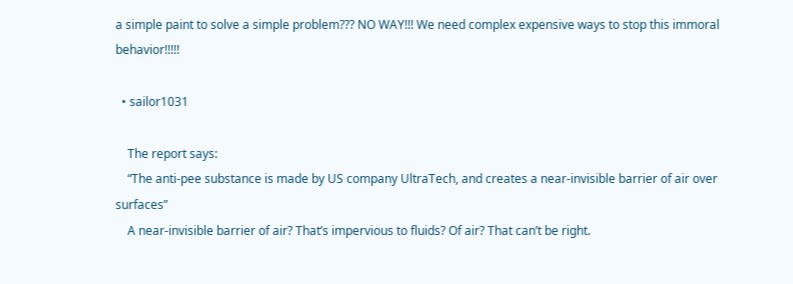a simple paint to solve a simple problem??? NO WAY!!! We need complex expensive ways to stop this immoral behavior!!!!!

  • sailor1031

    The report says:
    “The anti-pee substance is made by US company UltraTech, and creates a near-invisible barrier of air over surfaces”
    A near-invisible barrier of air? That’s impervious to fluids? Of air? That can’t be right.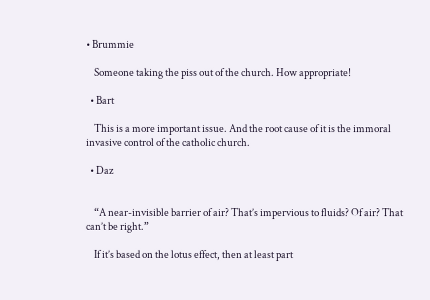• Brummie

    Someone taking the piss out of the church. How appropriate!

  • Bart

    This is a more important issue. And the root cause of it is the immoral invasive control of the catholic church.

  • Daz


    “A near-invisible barrier of air? That’s impervious to fluids? Of air? That can’t be right.”

    If it’s based on the lotus effect, then at least part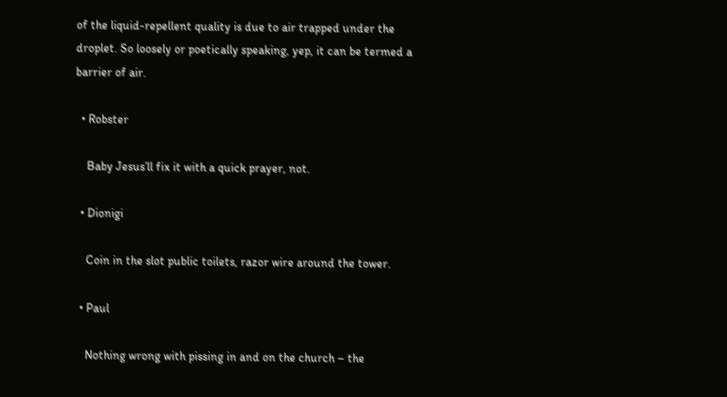of the liquid-repellent quality is due to air trapped under the droplet. So loosely or poetically speaking, yep, it can be termed a barrier of air.

  • Robster

    Baby Jesus’ll fix it with a quick prayer, not.

  • Dionigi

    Coin in the slot public toilets, razor wire around the tower.

  • Paul

    Nothing wrong with pissing in and on the church – the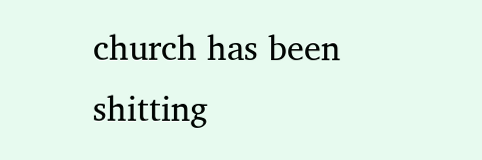church has been shitting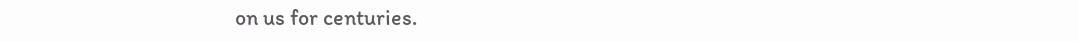on us for centuries.